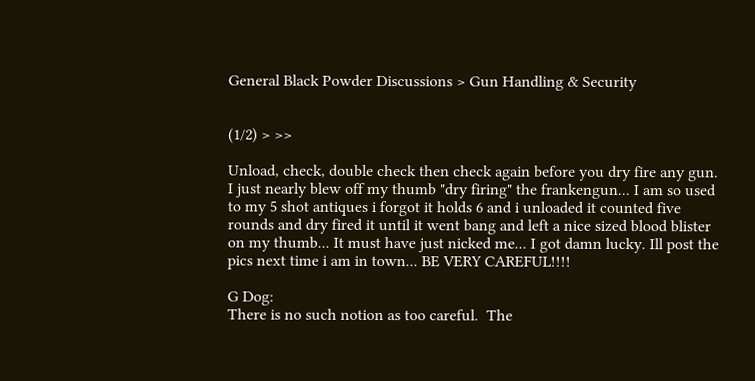General Black Powder Discussions > Gun Handling & Security


(1/2) > >>

Unload, check, double check then check again before you dry fire any gun. I just nearly blew off my thumb "dry firing" the frankengun... I am so used to my 5 shot antiques i forgot it holds 6 and i unloaded it counted five rounds and dry fired it until it went bang and left a nice sized blood blister on my thumb... It must have just nicked me... I got damn lucky. Ill post the pics next time i am in town... BE VERY CAREFUL!!!!

G Dog:
There is no such notion as too careful.  The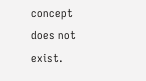concept does not exist.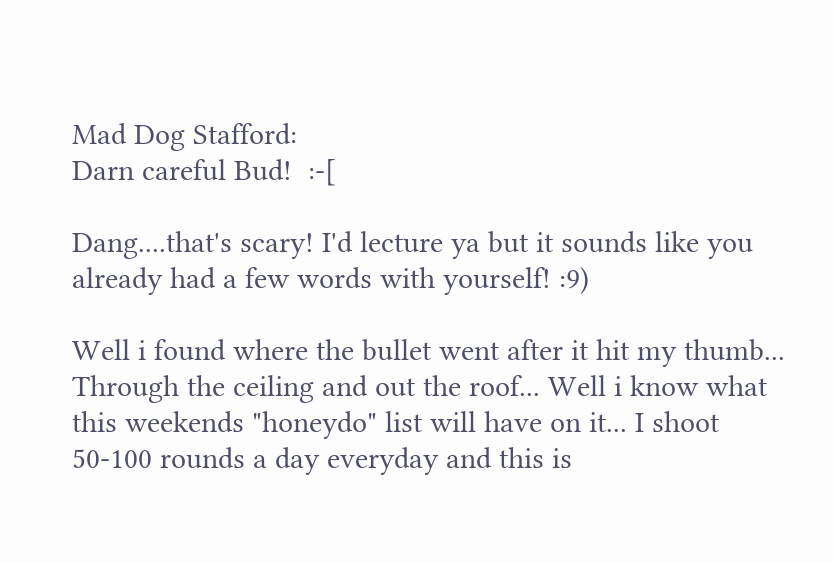Mad Dog Stafford:
Darn careful Bud!  :-[

Dang....that's scary! I'd lecture ya but it sounds like you already had a few words with yourself! :9)

Well i found where the bullet went after it hit my thumb... Through the ceiling and out the roof... Well i know what this weekends "honeydo" list will have on it... I shoot 50-100 rounds a day everyday and this is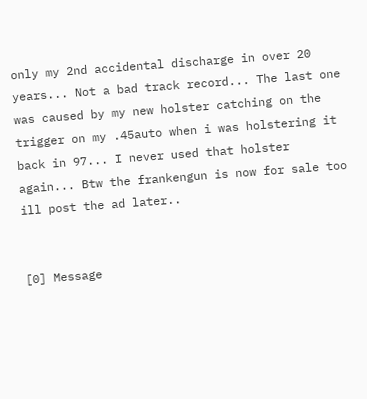only my 2nd accidental discharge in over 20 years... Not a bad track record... The last one was caused by my new holster catching on the trigger on my .45auto when i was holstering it back in 97... I never used that holster again... Btw the frankengun is now for sale too ill post the ad later..


[0] Message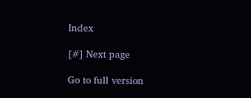Index

[#] Next page

Go to full version